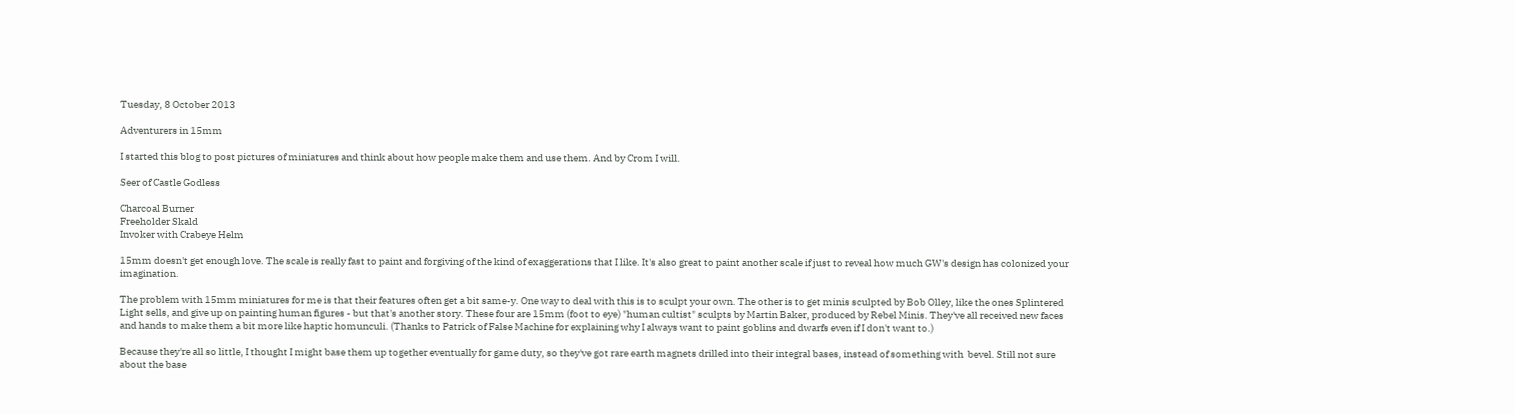Tuesday, 8 October 2013

Adventurers in 15mm

I started this blog to post pictures of miniatures and think about how people make them and use them. And by Crom I will.

Seer of Castle Godless

Charcoal Burner
Freeholder Skald
Invoker with Crabeye Helm

15mm doesn't get enough love. The scale is really fast to paint and forgiving of the kind of exaggerations that I like. It's also great to paint another scale if just to reveal how much GW's design has colonized your imagination.

The problem with 15mm miniatures for me is that their features often get a bit same-y. One way to deal with this is to sculpt your own. The other is to get minis sculpted by Bob Olley, like the ones Splintered Light sells, and give up on painting human figures - but that's another story. These four are 15mm (foot to eye) "human cultist" sculpts by Martin Baker, produced by Rebel Minis. They've all received new faces and hands to make them a bit more like haptic homunculi. (Thanks to Patrick of False Machine for explaining why I always want to paint goblins and dwarfs even if I don't want to.)

Because they're all so little, I thought I might base them up together eventually for game duty, so they've got rare earth magnets drilled into their integral bases, instead of something with  bevel. Still not sure about the base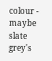colour - maybe slate grey's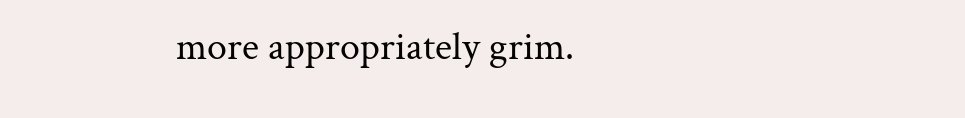more appropriately grim.